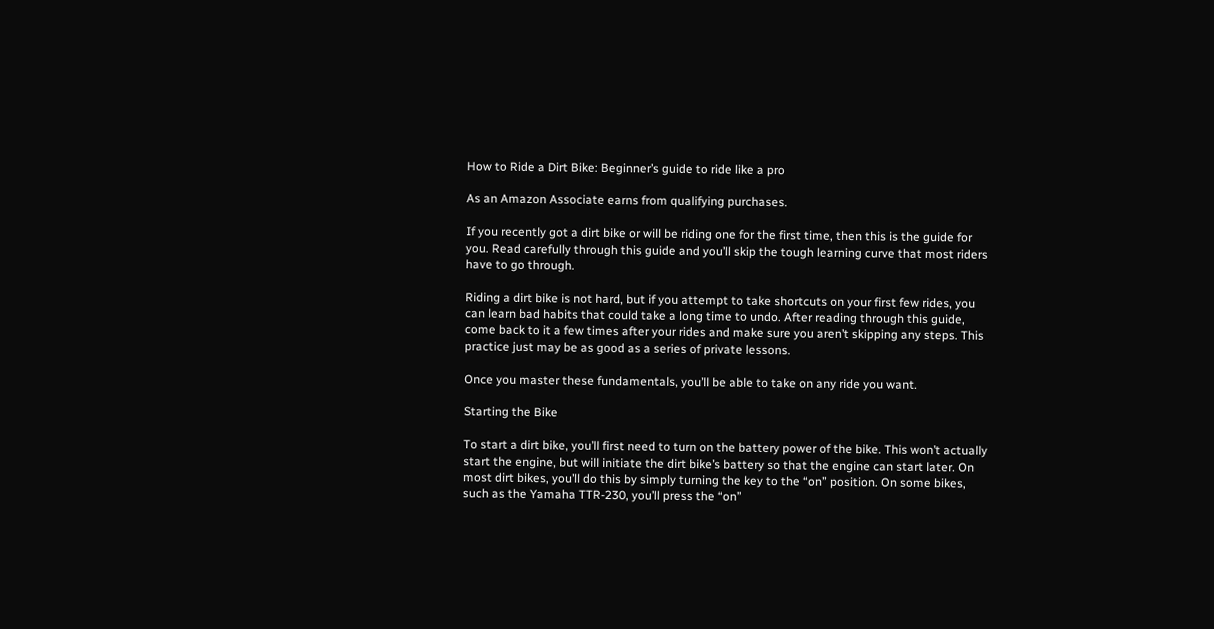How to Ride a Dirt Bike: Beginner’s guide to ride like a pro

As an Amazon Associate earns from qualifying purchases.

If you recently got a dirt bike or will be riding one for the first time, then this is the guide for you. Read carefully through this guide and you’ll skip the tough learning curve that most riders have to go through.

Riding a dirt bike is not hard, but if you attempt to take shortcuts on your first few rides, you can learn bad habits that could take a long time to undo. After reading through this guide, come back to it a few times after your rides and make sure you aren’t skipping any steps. This practice just may be as good as a series of private lessons.

Once you master these fundamentals, you’ll be able to take on any ride you want.

Starting the Bike

To start a dirt bike, you’ll first need to turn on the battery power of the bike. This won’t actually start the engine, but will initiate the dirt bike’s battery so that the engine can start later. On most dirt bikes, you’ll do this by simply turning the key to the “on” position. On some bikes, such as the Yamaha TTR-230, you’ll press the “on”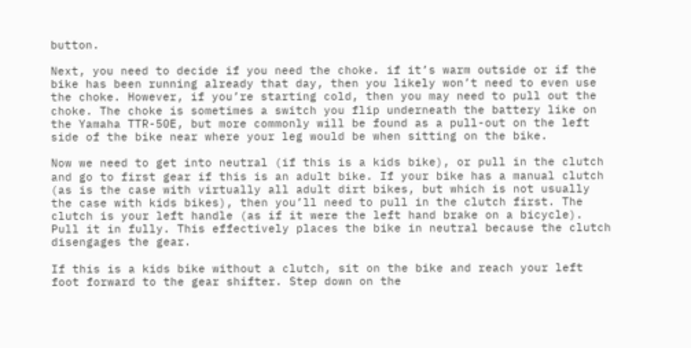button.

Next, you need to decide if you need the choke. if it’s warm outside or if the bike has been running already that day, then you likely won’t need to even use the choke. However, if you’re starting cold, then you may need to pull out the choke. The choke is sometimes a switch you flip underneath the battery like on the Yamaha TTR-50E, but more commonly will be found as a pull-out on the left side of the bike near where your leg would be when sitting on the bike.

Now we need to get into neutral (if this is a kids bike), or pull in the clutch and go to first gear if this is an adult bike. If your bike has a manual clutch (as is the case with virtually all adult dirt bikes, but which is not usually the case with kids bikes), then you’ll need to pull in the clutch first. The clutch is your left handle (as if it were the left hand brake on a bicycle). Pull it in fully. This effectively places the bike in neutral because the clutch disengages the gear.

If this is a kids bike without a clutch, sit on the bike and reach your left foot forward to the gear shifter. Step down on the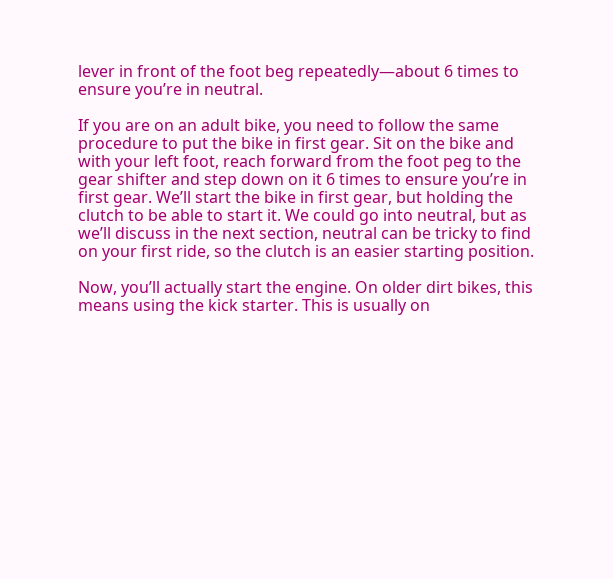lever in front of the foot beg repeatedly—about 6 times to ensure you’re in neutral.

If you are on an adult bike, you need to follow the same procedure to put the bike in first gear. Sit on the bike and with your left foot, reach forward from the foot peg to the gear shifter and step down on it 6 times to ensure you’re in first gear. We’ll start the bike in first gear, but holding the clutch to be able to start it. We could go into neutral, but as we’ll discuss in the next section, neutral can be tricky to find on your first ride, so the clutch is an easier starting position.

Now, you’ll actually start the engine. On older dirt bikes, this means using the kick starter. This is usually on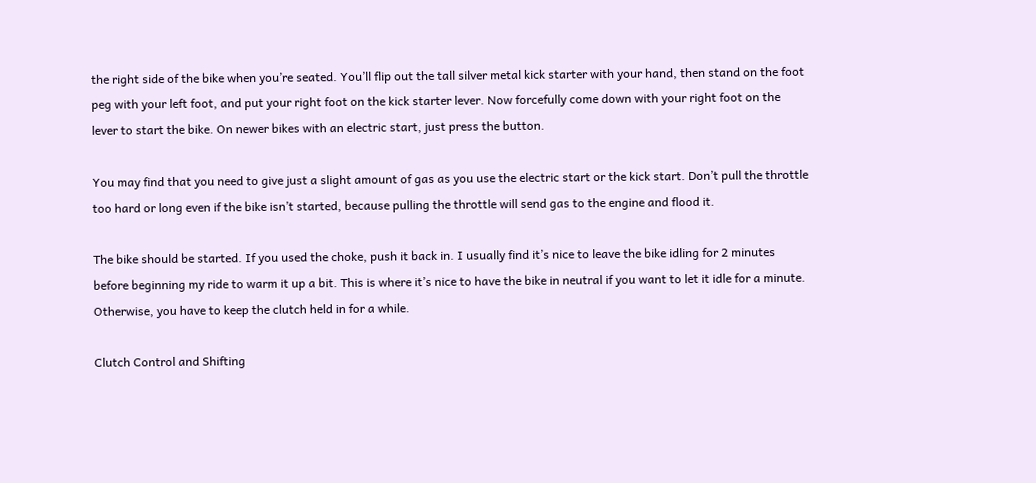the right side of the bike when you’re seated. You’ll flip out the tall silver metal kick starter with your hand, then stand on the foot peg with your left foot, and put your right foot on the kick starter lever. Now forcefully come down with your right foot on the lever to start the bike. On newer bikes with an electric start, just press the button.

You may find that you need to give just a slight amount of gas as you use the electric start or the kick start. Don’t pull the throttle too hard or long even if the bike isn’t started, because pulling the throttle will send gas to the engine and flood it.

The bike should be started. If you used the choke, push it back in. I usually find it’s nice to leave the bike idling for 2 minutes before beginning my ride to warm it up a bit. This is where it’s nice to have the bike in neutral if you want to let it idle for a minute. Otherwise, you have to keep the clutch held in for a while.

Clutch Control and Shifting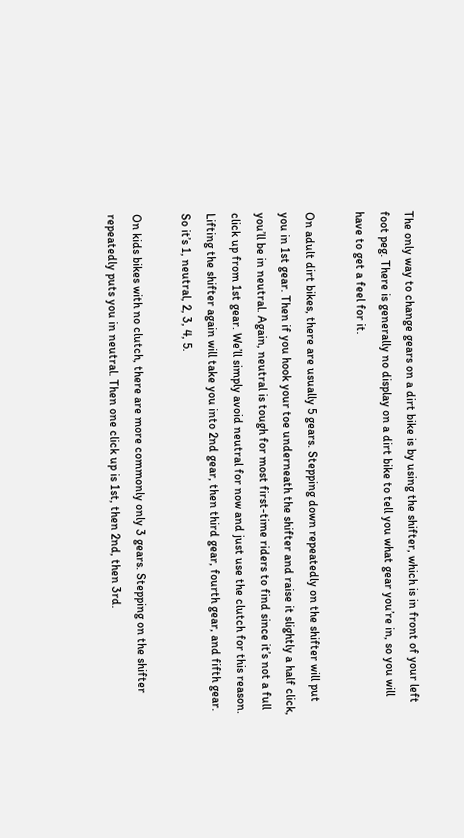The only way to change gears on a dirt bike is by using the shifter, which is in front of your left foot peg. There is generally no display on a dirt bike to tell you what gear you’re in, so you will have to get a feel for it.

On adult dirt bikes, there are usually 5 gears. Stepping down repeatedly on the shifter will put you in 1st gear. Then if you hook your toe underneath the shifter and raise it slightly a half click, you’ll be in neutral. Again, neutral is tough for most first-time riders to find since it’s not a full click up from 1st gear. We’ll simply avoid neutral for now and just use the clutch for this reason. Lifting the shifter again will take you into 2nd gear, then third gear, fourth gear, and fifth gear. So it’s 1, neutral, 2, 3, 4, 5.

On kids bikes with no clutch, there are more commonly only 3 gears. Stepping on the shifter repeatedly puts you in neutral. Then one click up is 1st, then 2nd, then 3rd.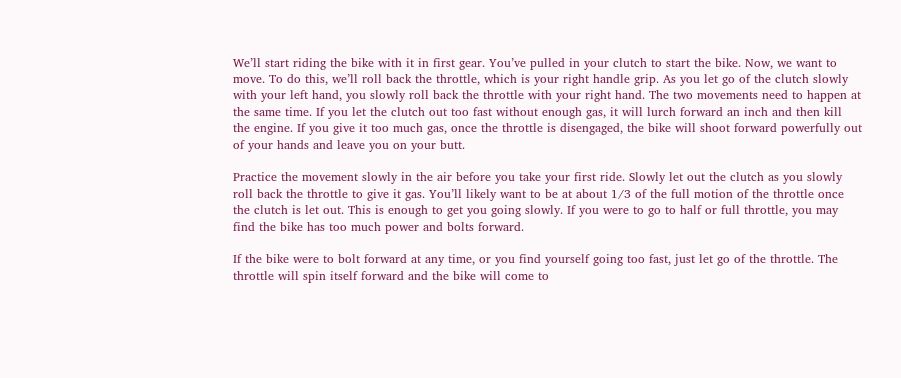We’ll start riding the bike with it in first gear. You’ve pulled in your clutch to start the bike. Now, we want to move. To do this, we’ll roll back the throttle, which is your right handle grip. As you let go of the clutch slowly with your left hand, you slowly roll back the throttle with your right hand. The two movements need to happen at the same time. If you let the clutch out too fast without enough gas, it will lurch forward an inch and then kill the engine. If you give it too much gas, once the throttle is disengaged, the bike will shoot forward powerfully out of your hands and leave you on your butt.

Practice the movement slowly in the air before you take your first ride. Slowly let out the clutch as you slowly roll back the throttle to give it gas. You’ll likely want to be at about 1/3 of the full motion of the throttle once the clutch is let out. This is enough to get you going slowly. If you were to go to half or full throttle, you may find the bike has too much power and bolts forward.

If the bike were to bolt forward at any time, or you find yourself going too fast, just let go of the throttle. The throttle will spin itself forward and the bike will come to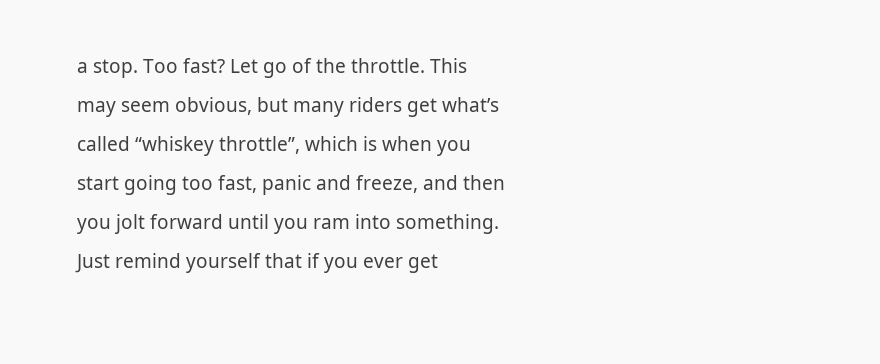a stop. Too fast? Let go of the throttle. This may seem obvious, but many riders get what’s called “whiskey throttle”, which is when you start going too fast, panic and freeze, and then you jolt forward until you ram into something. Just remind yourself that if you ever get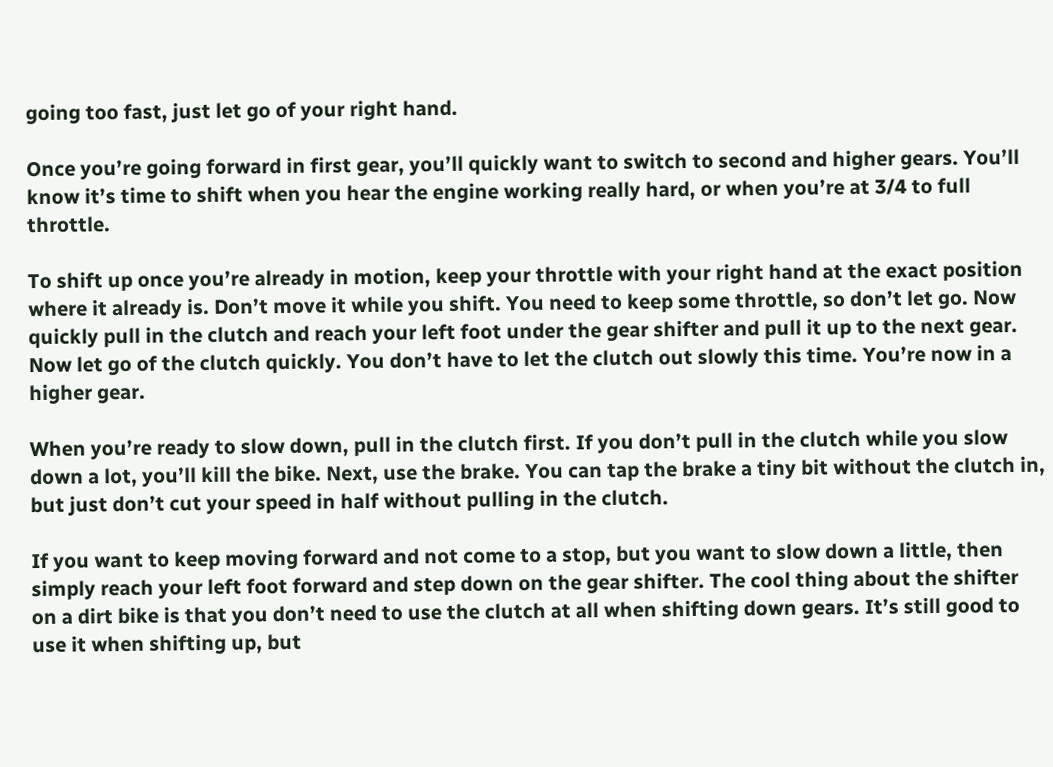going too fast, just let go of your right hand.

Once you’re going forward in first gear, you’ll quickly want to switch to second and higher gears. You’ll know it’s time to shift when you hear the engine working really hard, or when you’re at 3/4 to full throttle.

To shift up once you’re already in motion, keep your throttle with your right hand at the exact position where it already is. Don’t move it while you shift. You need to keep some throttle, so don’t let go. Now quickly pull in the clutch and reach your left foot under the gear shifter and pull it up to the next gear. Now let go of the clutch quickly. You don’t have to let the clutch out slowly this time. You’re now in a higher gear.

When you’re ready to slow down, pull in the clutch first. If you don’t pull in the clutch while you slow down a lot, you’ll kill the bike. Next, use the brake. You can tap the brake a tiny bit without the clutch in, but just don’t cut your speed in half without pulling in the clutch.

If you want to keep moving forward and not come to a stop, but you want to slow down a little, then simply reach your left foot forward and step down on the gear shifter. The cool thing about the shifter on a dirt bike is that you don’t need to use the clutch at all when shifting down gears. It’s still good to use it when shifting up, but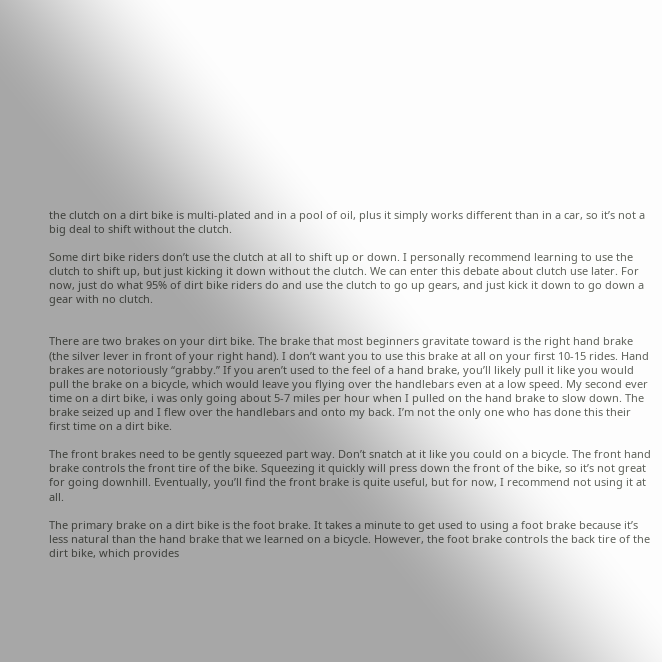the clutch on a dirt bike is multi-plated and in a pool of oil, plus it simply works different than in a car, so it’s not a big deal to shift without the clutch.

Some dirt bike riders don’t use the clutch at all to shift up or down. I personally recommend learning to use the clutch to shift up, but just kicking it down without the clutch. We can enter this debate about clutch use later. For now, just do what 95% of dirt bike riders do and use the clutch to go up gears, and just kick it down to go down a gear with no clutch.


There are two brakes on your dirt bike. The brake that most beginners gravitate toward is the right hand brake (the silver lever in front of your right hand). I don’t want you to use this brake at all on your first 10-15 rides. Hand brakes are notoriously “grabby.” If you aren’t used to the feel of a hand brake, you’ll likely pull it like you would pull the brake on a bicycle, which would leave you flying over the handlebars even at a low speed. My second ever time on a dirt bike, i was only going about 5-7 miles per hour when I pulled on the hand brake to slow down. The brake seized up and I flew over the handlebars and onto my back. I’m not the only one who has done this their first time on a dirt bike.

The front brakes need to be gently squeezed part way. Don’t snatch at it like you could on a bicycle. The front hand brake controls the front tire of the bike. Squeezing it quickly will press down the front of the bike, so it’s not great for going downhill. Eventually, you’ll find the front brake is quite useful, but for now, I recommend not using it at all.

The primary brake on a dirt bike is the foot brake. It takes a minute to get used to using a foot brake because it’s less natural than the hand brake that we learned on a bicycle. However, the foot brake controls the back tire of the dirt bike, which provides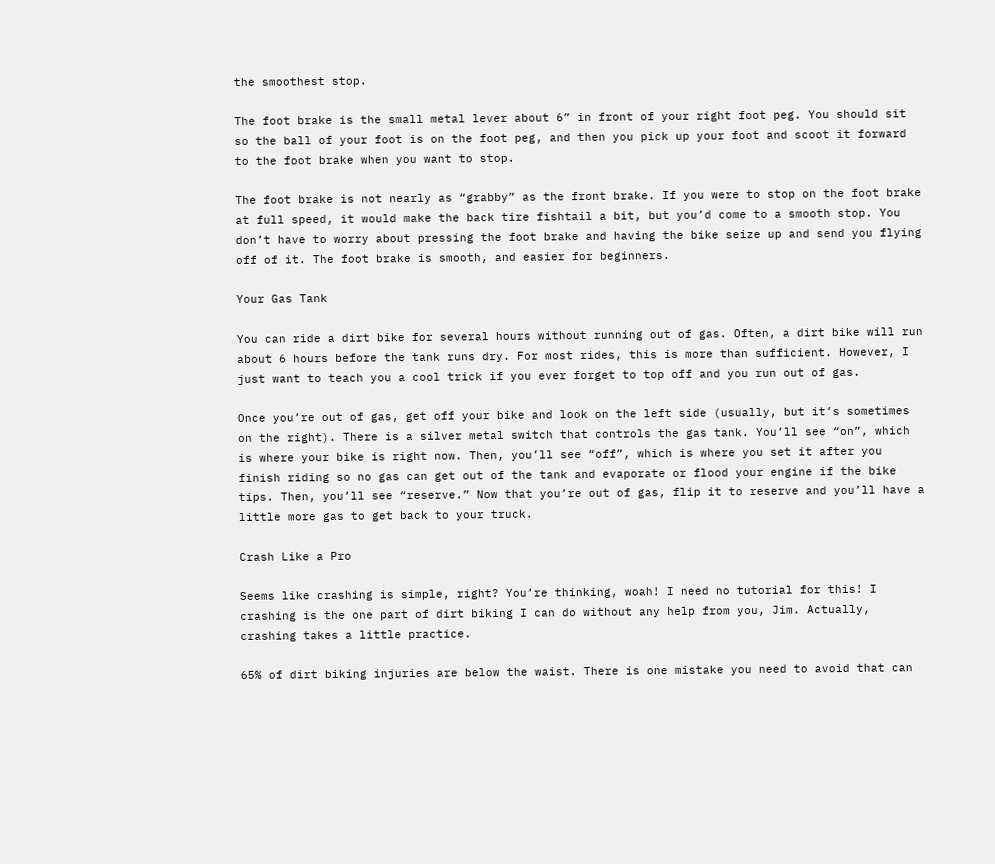the smoothest stop.

The foot brake is the small metal lever about 6” in front of your right foot peg. You should sit so the ball of your foot is on the foot peg, and then you pick up your foot and scoot it forward to the foot brake when you want to stop.

The foot brake is not nearly as “grabby” as the front brake. If you were to stop on the foot brake at full speed, it would make the back tire fishtail a bit, but you’d come to a smooth stop. You don’t have to worry about pressing the foot brake and having the bike seize up and send you flying off of it. The foot brake is smooth, and easier for beginners.

Your Gas Tank

You can ride a dirt bike for several hours without running out of gas. Often, a dirt bike will run about 6 hours before the tank runs dry. For most rides, this is more than sufficient. However, I just want to teach you a cool trick if you ever forget to top off and you run out of gas.

Once you’re out of gas, get off your bike and look on the left side (usually, but it’s sometimes on the right). There is a silver metal switch that controls the gas tank. You’ll see “on”, which is where your bike is right now. Then, you’ll see “off”, which is where you set it after you finish riding so no gas can get out of the tank and evaporate or flood your engine if the bike tips. Then, you’ll see “reserve.” Now that you’re out of gas, flip it to reserve and you’ll have a little more gas to get back to your truck.

Crash Like a Pro

Seems like crashing is simple, right? You’re thinking, woah! I need no tutorial for this! I crashing is the one part of dirt biking I can do without any help from you, Jim. Actually, crashing takes a little practice.

65% of dirt biking injuries are below the waist. There is one mistake you need to avoid that can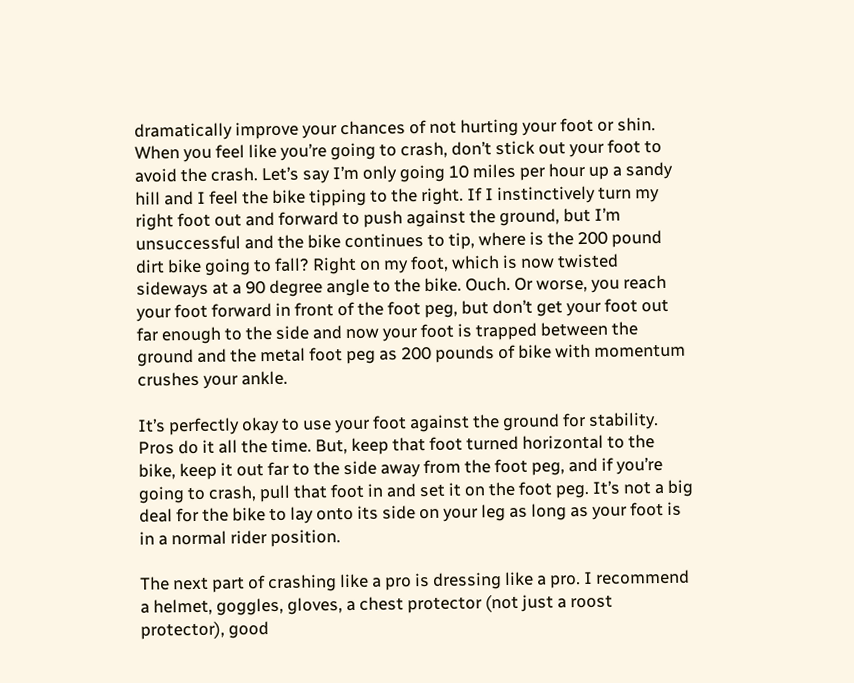dramatically improve your chances of not hurting your foot or shin. When you feel like you’re going to crash, don’t stick out your foot to avoid the crash. Let’s say I’m only going 10 miles per hour up a sandy hill and I feel the bike tipping to the right. If I instinctively turn my right foot out and forward to push against the ground, but I’m unsuccessful and the bike continues to tip, where is the 200 pound dirt bike going to fall? Right on my foot, which is now twisted sideways at a 90 degree angle to the bike. Ouch. Or worse, you reach your foot forward in front of the foot peg, but don’t get your foot out far enough to the side and now your foot is trapped between the ground and the metal foot peg as 200 pounds of bike with momentum crushes your ankle.

It’s perfectly okay to use your foot against the ground for stability. Pros do it all the time. But, keep that foot turned horizontal to the bike, keep it out far to the side away from the foot peg, and if you’re going to crash, pull that foot in and set it on the foot peg. It’s not a big deal for the bike to lay onto its side on your leg as long as your foot is in a normal rider position.

The next part of crashing like a pro is dressing like a pro. I recommend a helmet, goggles, gloves, a chest protector (not just a roost protector), good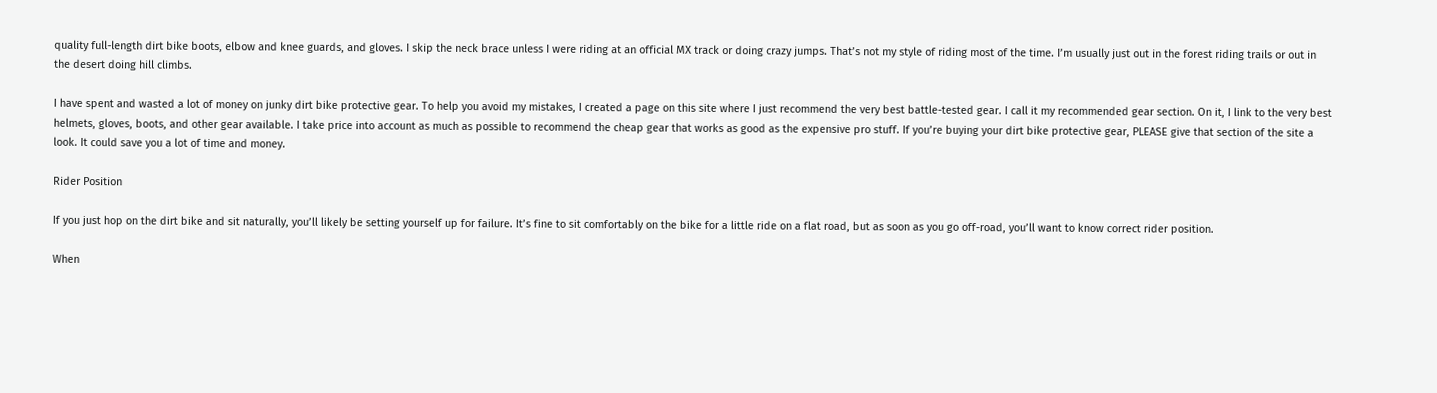quality full-length dirt bike boots, elbow and knee guards, and gloves. I skip the neck brace unless I were riding at an official MX track or doing crazy jumps. That’s not my style of riding most of the time. I’m usually just out in the forest riding trails or out in the desert doing hill climbs.

I have spent and wasted a lot of money on junky dirt bike protective gear. To help you avoid my mistakes, I created a page on this site where I just recommend the very best battle-tested gear. I call it my recommended gear section. On it, I link to the very best helmets, gloves, boots, and other gear available. I take price into account as much as possible to recommend the cheap gear that works as good as the expensive pro stuff. If you’re buying your dirt bike protective gear, PLEASE give that section of the site a look. It could save you a lot of time and money.

Rider Position

If you just hop on the dirt bike and sit naturally, you’ll likely be setting yourself up for failure. It’s fine to sit comfortably on the bike for a little ride on a flat road, but as soon as you go off-road, you’ll want to know correct rider position.

When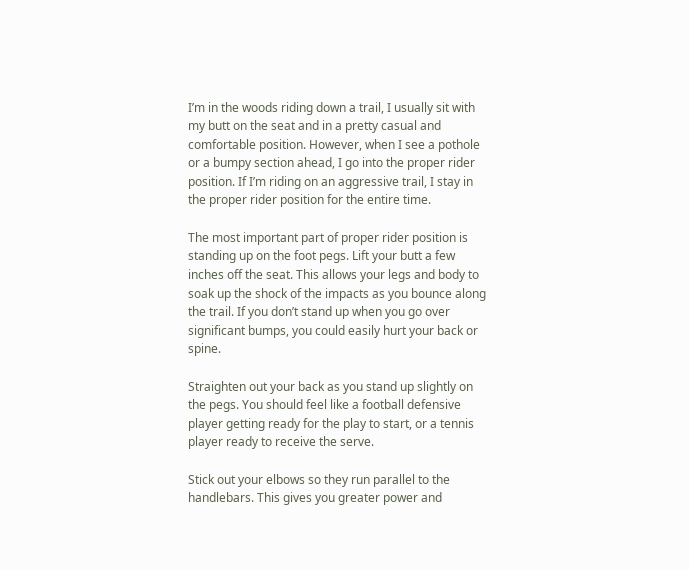I’m in the woods riding down a trail, I usually sit with my butt on the seat and in a pretty casual and comfortable position. However, when I see a pothole or a bumpy section ahead, I go into the proper rider position. If I’m riding on an aggressive trail, I stay in the proper rider position for the entire time.

The most important part of proper rider position is standing up on the foot pegs. Lift your butt a few inches off the seat. This allows your legs and body to soak up the shock of the impacts as you bounce along the trail. If you don’t stand up when you go over significant bumps, you could easily hurt your back or spine.

Straighten out your back as you stand up slightly on the pegs. You should feel like a football defensive player getting ready for the play to start, or a tennis player ready to receive the serve.

Stick out your elbows so they run parallel to the handlebars. This gives you greater power and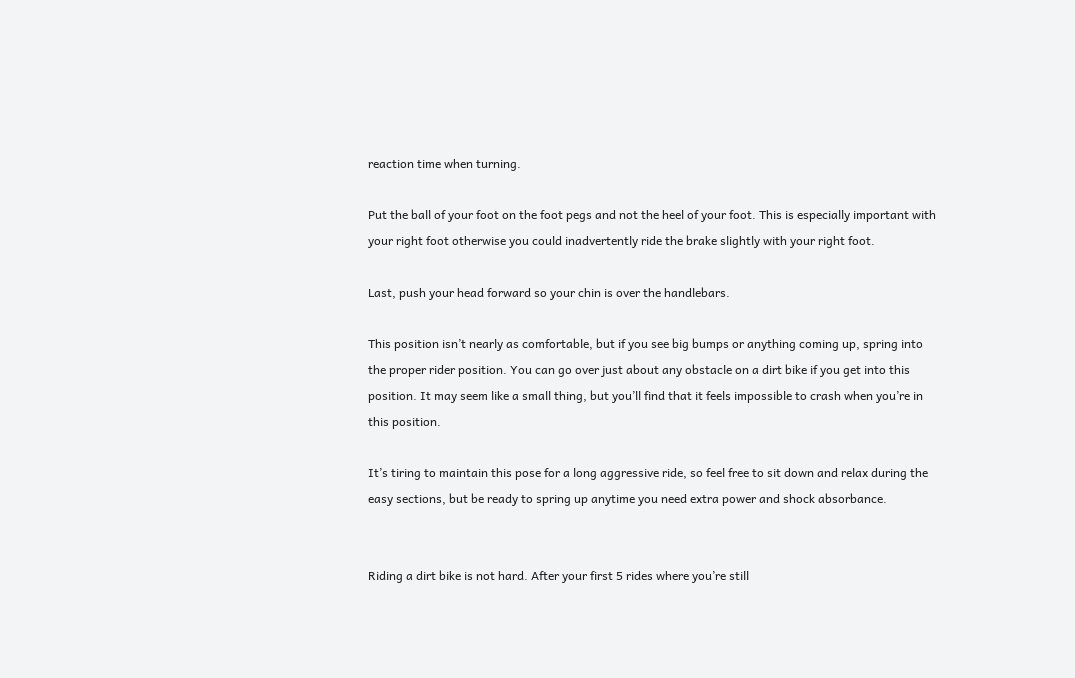reaction time when turning.

Put the ball of your foot on the foot pegs and not the heel of your foot. This is especially important with your right foot otherwise you could inadvertently ride the brake slightly with your right foot.

Last, push your head forward so your chin is over the handlebars.

This position isn’t nearly as comfortable, but if you see big bumps or anything coming up, spring into the proper rider position. You can go over just about any obstacle on a dirt bike if you get into this position. It may seem like a small thing, but you’ll find that it feels impossible to crash when you’re in this position.

It’s tiring to maintain this pose for a long aggressive ride, so feel free to sit down and relax during the easy sections, but be ready to spring up anytime you need extra power and shock absorbance.


Riding a dirt bike is not hard. After your first 5 rides where you’re still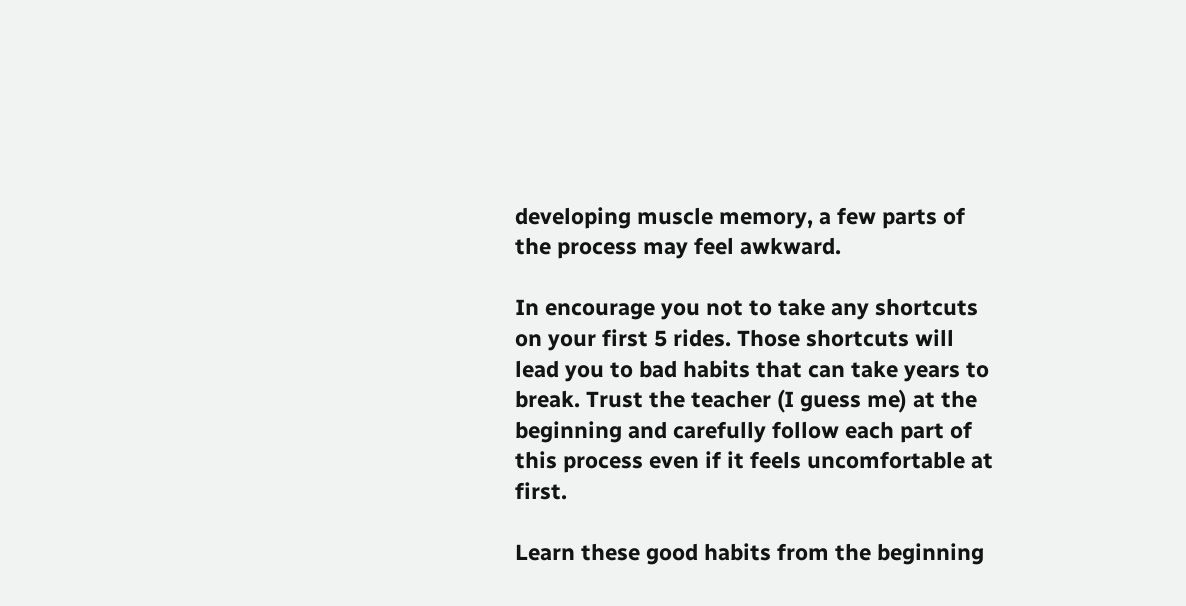developing muscle memory, a few parts of the process may feel awkward.

In encourage you not to take any shortcuts on your first 5 rides. Those shortcuts will lead you to bad habits that can take years to break. Trust the teacher (I guess me) at the beginning and carefully follow each part of this process even if it feels uncomfortable at first.

Learn these good habits from the beginning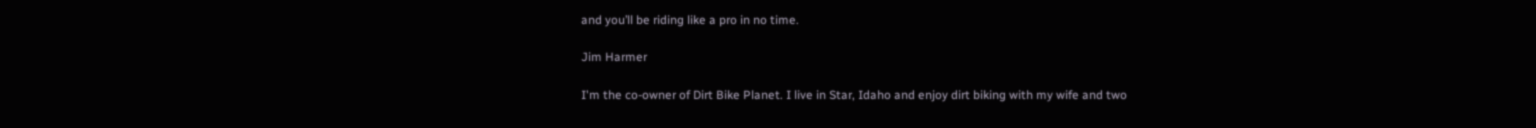and you’ll be riding like a pro in no time.

Jim Harmer

I'm the co-owner of Dirt Bike Planet. I live in Star, Idaho and enjoy dirt biking with my wife and two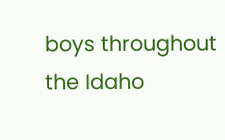boys throughout the Idaho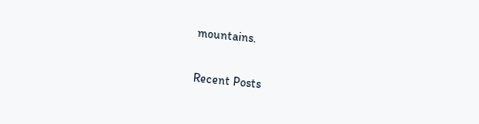mountains.

Recent Posts